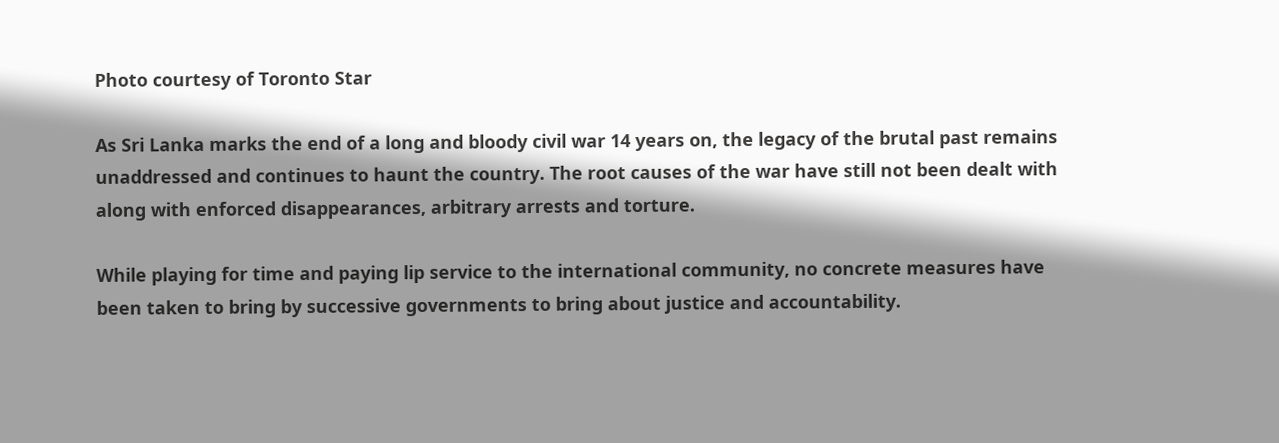Photo courtesy of Toronto Star

As Sri Lanka marks the end of a long and bloody civil war 14 years on, the legacy of the brutal past remains unaddressed and continues to haunt the country. The root causes of the war have still not been dealt with along with enforced disappearances, arbitrary arrests and torture.

While playing for time and paying lip service to the international community, no concrete measures have been taken to bring by successive governments to bring about justice and accountability.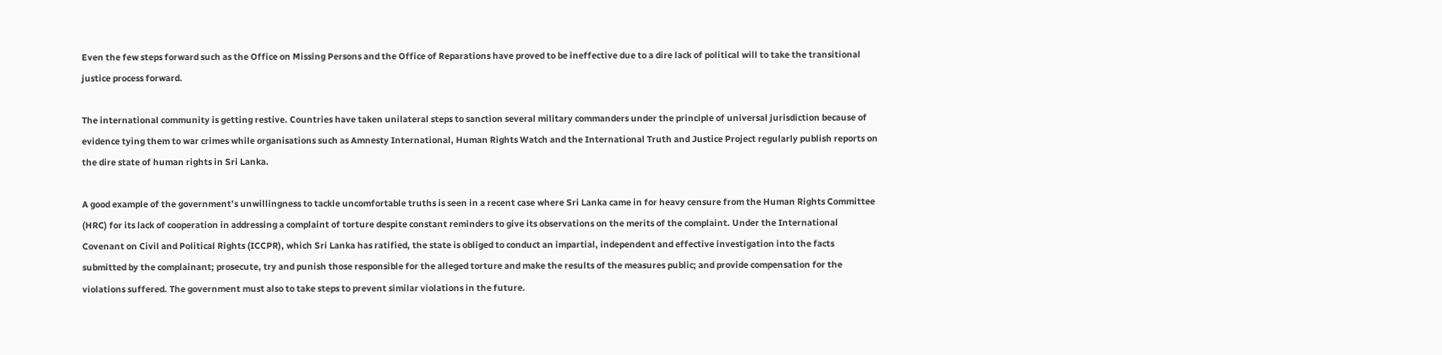Even the few steps forward such as the Office on Missing Persons and the Office of Reparations have proved to be ineffective due to a dire lack of political will to take the transitional justice process forward.

The international community is getting restive. Countries have taken unilateral steps to sanction several military commanders under the principle of universal jurisdiction because of evidence tying them to war crimes while organisations such as Amnesty International, Human Rights Watch and the International Truth and Justice Project regularly publish reports on the dire state of human rights in Sri Lanka.

A good example of the government’s unwillingness to tackle uncomfortable truths is seen in a recent case where Sri Lanka came in for heavy censure from the Human Rights Committee (HRC) for its lack of cooperation in addressing a complaint of torture despite constant reminders to give its observations on the merits of the complaint. Under the International Covenant on Civil and Political Rights (ICCPR), which Sri Lanka has ratified, the state is obliged to conduct an impartial, independent and effective investigation into the facts submitted by the complainant; prosecute, try and punish those responsible for the alleged torture and make the results of the measures public; and provide compensation for the violations suffered. The government must also to take steps to prevent similar violations in the future.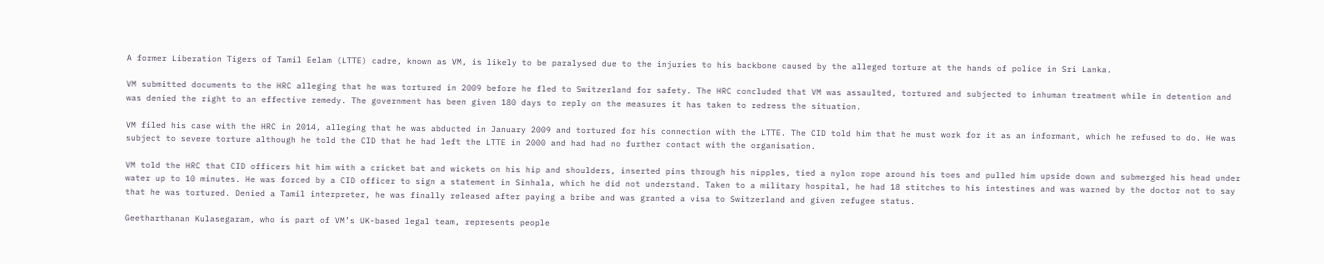A former Liberation Tigers of Tamil Eelam (LTTE) cadre, known as VM, is likely to be paralysed due to the injuries to his backbone caused by the alleged torture at the hands of police in Sri Lanka.

VM submitted documents to the HRC alleging that he was tortured in 2009 before he fled to Switzerland for safety. The HRC concluded that VM was assaulted, tortured and subjected to inhuman treatment while in detention and was denied the right to an effective remedy. The government has been given 180 days to reply on the measures it has taken to redress the situation.

VM filed his case with the HRC in 2014, alleging that he was abducted in January 2009 and tortured for his connection with the LTTE. The CID told him that he must work for it as an informant, which he refused to do. He was subject to severe torture although he told the CID that he had left the LTTE in 2000 and had had no further contact with the organisation.

VM told the HRC that CID officers hit him with a cricket bat and wickets on his hip and shoulders, inserted pins through his nipples, tied a nylon rope around his toes and pulled him upside down and submerged his head under water up to 10 minutes. He was forced by a CID officer to sign a statement in Sinhala, which he did not understand. Taken to a military hospital, he had 18 stitches to his intestines and was warned by the doctor not to say that he was tortured. Denied a Tamil interpreter, he was finally released after paying a bribe and was granted a visa to Switzerland and given refugee status.

Geetharthanan Kulasegaram, who is part of VM’s UK-based legal team, represents people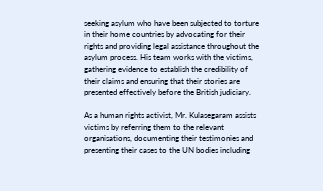seeking asylum who have been subjected to torture in their home countries by advocating for their rights and providing legal assistance throughout the asylum process. His team works with the victims, gathering evidence to establish the credibility of their claims and ensuring that their stories are presented effectively before the British judiciary.

As a human rights activist, Mr. Kulasegaram assists victims by referring them to the relevant organisations, documenting their testimonies and presenting their cases to the UN bodies including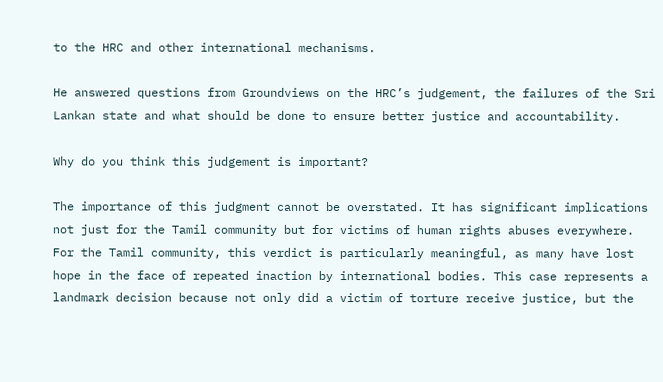to the HRC and other international mechanisms.

He answered questions from Groundviews on the HRC’s judgement, the failures of the Sri Lankan state and what should be done to ensure better justice and accountability.

Why do you think this judgement is important?

The importance of this judgment cannot be overstated. It has significant implications not just for the Tamil community but for victims of human rights abuses everywhere. For the Tamil community, this verdict is particularly meaningful, as many have lost hope in the face of repeated inaction by international bodies. This case represents a landmark decision because not only did a victim of torture receive justice, but the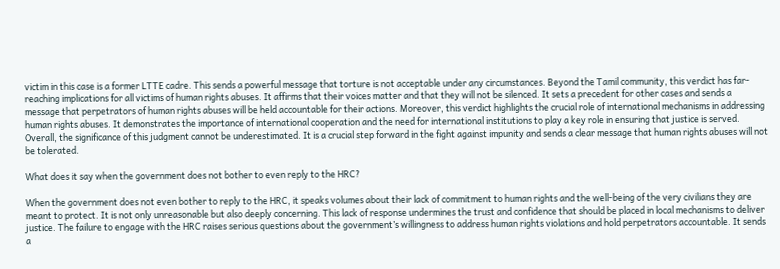victim in this case is a former LTTE cadre. This sends a powerful message that torture is not acceptable under any circumstances. Beyond the Tamil community, this verdict has far-reaching implications for all victims of human rights abuses. It affirms that their voices matter and that they will not be silenced. It sets a precedent for other cases and sends a message that perpetrators of human rights abuses will be held accountable for their actions. Moreover, this verdict highlights the crucial role of international mechanisms in addressing human rights abuses. It demonstrates the importance of international cooperation and the need for international institutions to play a key role in ensuring that justice is served. Overall, the significance of this judgment cannot be underestimated. It is a crucial step forward in the fight against impunity and sends a clear message that human rights abuses will not be tolerated.

What does it say when the government does not bother to even reply to the HRC?

When the government does not even bother to reply to the HRC, it speaks volumes about their lack of commitment to human rights and the well-being of the very civilians they are meant to protect. It is not only unreasonable but also deeply concerning. This lack of response undermines the trust and confidence that should be placed in local mechanisms to deliver justice. The failure to engage with the HRC raises serious questions about the government’s willingness to address human rights violations and hold perpetrators accountable. It sends a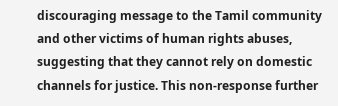discouraging message to the Tamil community and other victims of human rights abuses, suggesting that they cannot rely on domestic channels for justice. This non-response further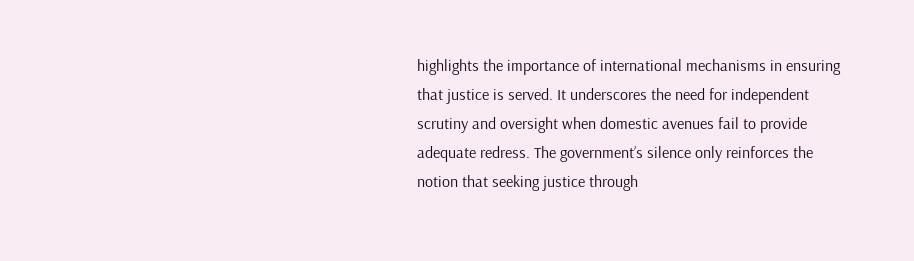highlights the importance of international mechanisms in ensuring that justice is served. It underscores the need for independent scrutiny and oversight when domestic avenues fail to provide adequate redress. The government’s silence only reinforces the notion that seeking justice through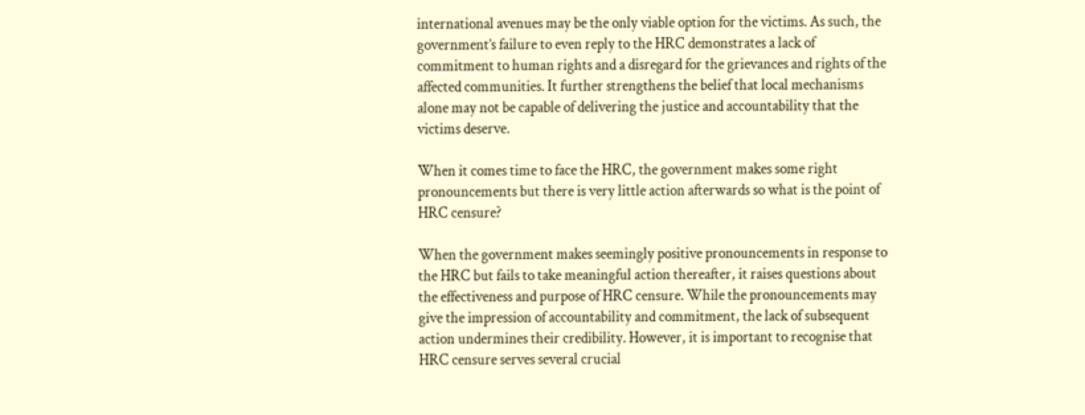international avenues may be the only viable option for the victims. As such, the government’s failure to even reply to the HRC demonstrates a lack of commitment to human rights and a disregard for the grievances and rights of the affected communities. It further strengthens the belief that local mechanisms alone may not be capable of delivering the justice and accountability that the victims deserve.

When it comes time to face the HRC, the government makes some right pronouncements but there is very little action afterwards so what is the point of HRC censure?

When the government makes seemingly positive pronouncements in response to the HRC but fails to take meaningful action thereafter, it raises questions about the effectiveness and purpose of HRC censure. While the pronouncements may give the impression of accountability and commitment, the lack of subsequent action undermines their credibility. However, it is important to recognise that HRC censure serves several crucial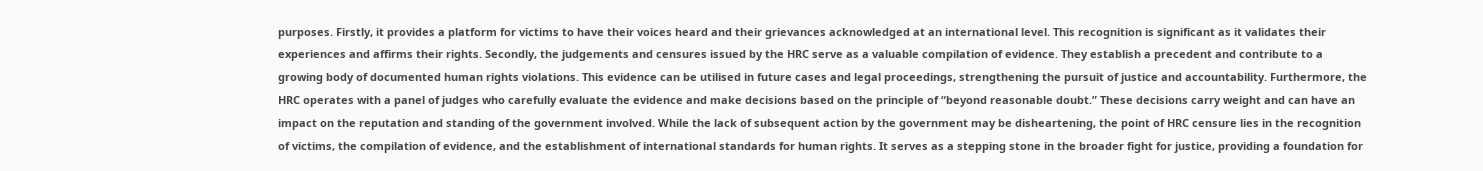purposes. Firstly, it provides a platform for victims to have their voices heard and their grievances acknowledged at an international level. This recognition is significant as it validates their experiences and affirms their rights. Secondly, the judgements and censures issued by the HRC serve as a valuable compilation of evidence. They establish a precedent and contribute to a growing body of documented human rights violations. This evidence can be utilised in future cases and legal proceedings, strengthening the pursuit of justice and accountability. Furthermore, the HRC operates with a panel of judges who carefully evaluate the evidence and make decisions based on the principle of “beyond reasonable doubt.” These decisions carry weight and can have an impact on the reputation and standing of the government involved. While the lack of subsequent action by the government may be disheartening, the point of HRC censure lies in the recognition of victims, the compilation of evidence, and the establishment of international standards for human rights. It serves as a stepping stone in the broader fight for justice, providing a foundation for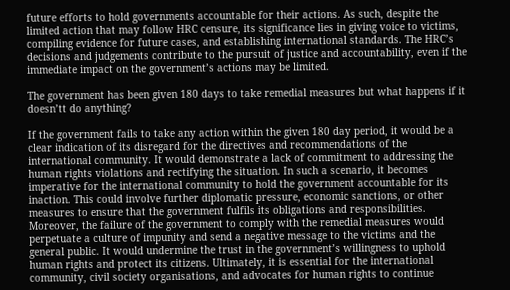future efforts to hold governments accountable for their actions. As such, despite the limited action that may follow HRC censure, its significance lies in giving voice to victims, compiling evidence for future cases, and establishing international standards. The HRC’s decisions and judgements contribute to the pursuit of justice and accountability, even if the immediate impact on the government’s actions may be limited.

The government has been given 180 days to take remedial measures but what happens if it doesn’tt do anything?

If the government fails to take any action within the given 180 day period, it would be a clear indication of its disregard for the directives and recommendations of the international community. It would demonstrate a lack of commitment to addressing the human rights violations and rectifying the situation. In such a scenario, it becomes imperative for the international community to hold the government accountable for its inaction. This could involve further diplomatic pressure, economic sanctions, or other measures to ensure that the government fulfils its obligations and responsibilities. Moreover, the failure of the government to comply with the remedial measures would perpetuate a culture of impunity and send a negative message to the victims and the general public. It would undermine the trust in the government’s willingness to uphold human rights and protect its citizens. Ultimately, it is essential for the international community, civil society organisations, and advocates for human rights to continue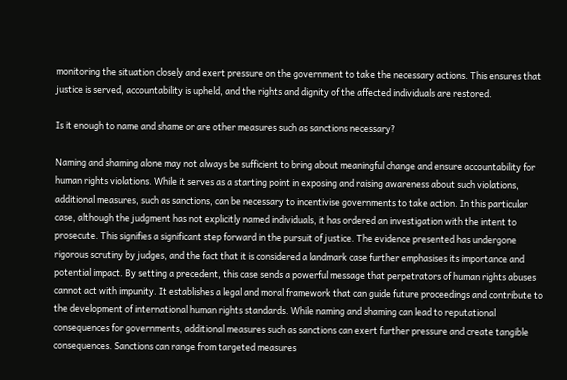monitoring the situation closely and exert pressure on the government to take the necessary actions. This ensures that justice is served, accountability is upheld, and the rights and dignity of the affected individuals are restored.

Is it enough to name and shame or are other measures such as sanctions necessary?

Naming and shaming alone may not always be sufficient to bring about meaningful change and ensure accountability for human rights violations. While it serves as a starting point in exposing and raising awareness about such violations, additional measures, such as sanctions, can be necessary to incentivise governments to take action. In this particular case, although the judgment has not explicitly named individuals, it has ordered an investigation with the intent to prosecute. This signifies a significant step forward in the pursuit of justice. The evidence presented has undergone rigorous scrutiny by judges, and the fact that it is considered a landmark case further emphasises its importance and potential impact. By setting a precedent, this case sends a powerful message that perpetrators of human rights abuses cannot act with impunity. It establishes a legal and moral framework that can guide future proceedings and contribute to the development of international human rights standards. While naming and shaming can lead to reputational consequences for governments, additional measures such as sanctions can exert further pressure and create tangible consequences. Sanctions can range from targeted measures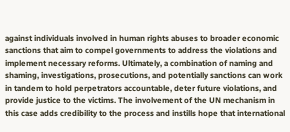against individuals involved in human rights abuses to broader economic sanctions that aim to compel governments to address the violations and implement necessary reforms. Ultimately, a combination of naming and shaming, investigations, prosecutions, and potentially sanctions can work in tandem to hold perpetrators accountable, deter future violations, and provide justice to the victims. The involvement of the UN mechanism in this case adds credibility to the process and instills hope that international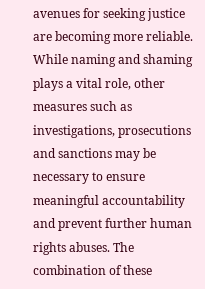avenues for seeking justice are becoming more reliable. While naming and shaming plays a vital role, other measures such as investigations, prosecutions and sanctions may be necessary to ensure meaningful accountability and prevent further human rights abuses. The combination of these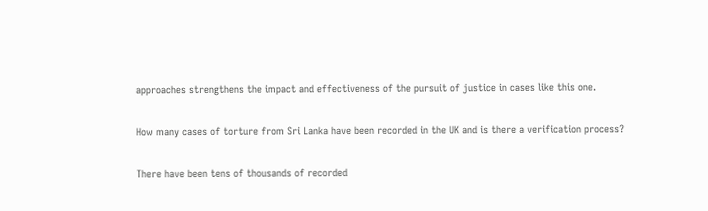approaches strengthens the impact and effectiveness of the pursuit of justice in cases like this one.

How many cases of torture from Sri Lanka have been recorded in the UK and is there a verification process?

There have been tens of thousands of recorded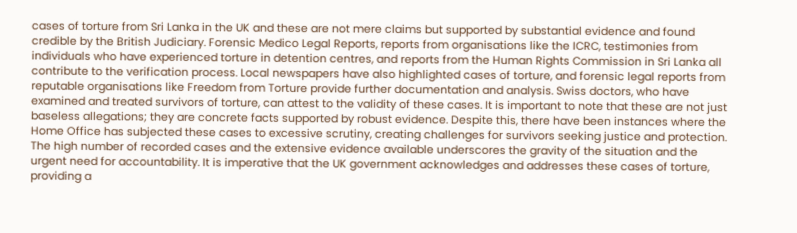cases of torture from Sri Lanka in the UK and these are not mere claims but supported by substantial evidence and found credible by the British Judiciary. Forensic Medico Legal Reports, reports from organisations like the ICRC, testimonies from individuals who have experienced torture in detention centres, and reports from the Human Rights Commission in Sri Lanka all contribute to the verification process. Local newspapers have also highlighted cases of torture, and forensic legal reports from reputable organisations like Freedom from Torture provide further documentation and analysis. Swiss doctors, who have examined and treated survivors of torture, can attest to the validity of these cases. It is important to note that these are not just baseless allegations; they are concrete facts supported by robust evidence. Despite this, there have been instances where the Home Office has subjected these cases to excessive scrutiny, creating challenges for survivors seeking justice and protection. The high number of recorded cases and the extensive evidence available underscores the gravity of the situation and the urgent need for accountability. It is imperative that the UK government acknowledges and addresses these cases of torture, providing a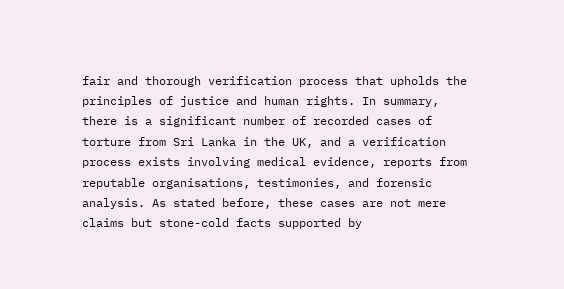fair and thorough verification process that upholds the principles of justice and human rights. In summary, there is a significant number of recorded cases of torture from Sri Lanka in the UK, and a verification process exists involving medical evidence, reports from reputable organisations, testimonies, and forensic analysis. As stated before, these cases are not mere claims but stone-cold facts supported by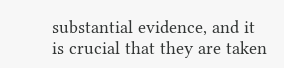substantial evidence, and it is crucial that they are taken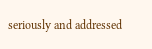seriously and addressed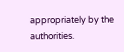appropriately by the authorities.